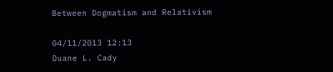Between Dogmatism and Relativism

04/11/2013 12:13
Duane L. Cady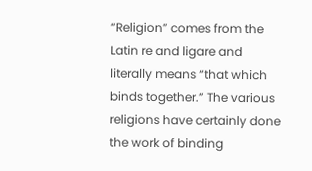“Religion” comes from the Latin re and ligare and literally means “that which binds together.” The various religions have certainly done the work of binding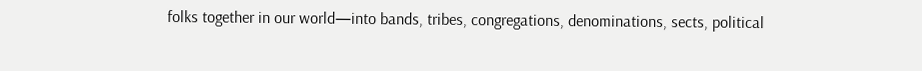folks together in our world—into bands, tribes, congregations, denominations, sects, political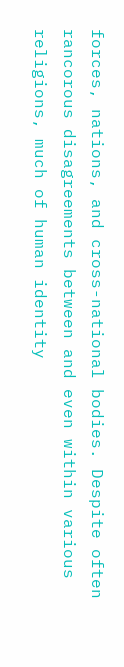forces, nations, and cross-national bodies. Despite often rancorous disagreements between and even within various religions, much of human identity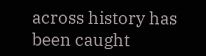across history has been caught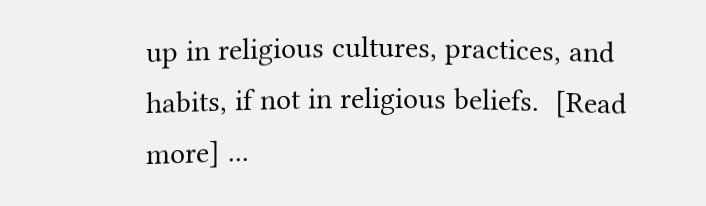up in religious cultures, practices, and habits, if not in religious beliefs.  [Read more] ...